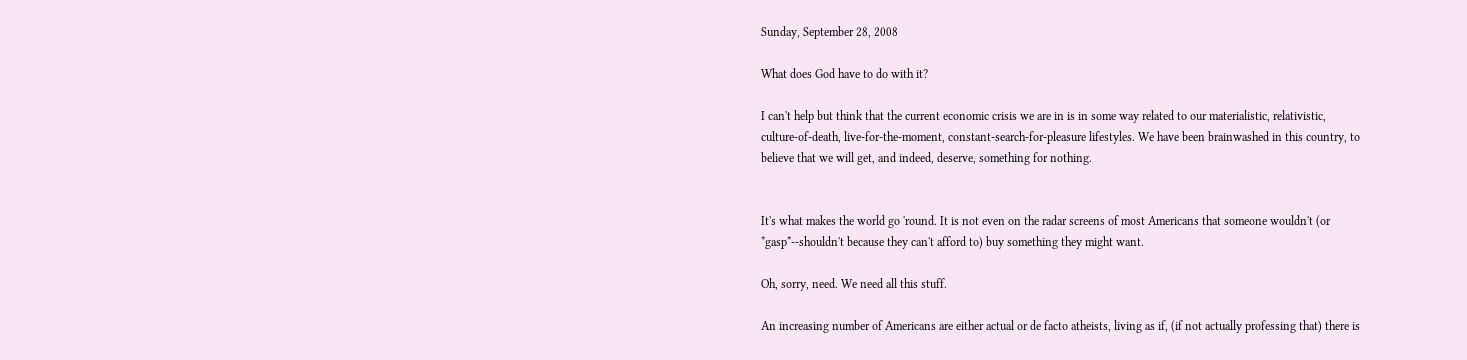Sunday, September 28, 2008

What does God have to do with it?

I can't help but think that the current economic crisis we are in is in some way related to our materialistic, relativistic, culture-of-death, live-for-the-moment, constant-search-for-pleasure lifestyles. We have been brainwashed in this country, to believe that we will get, and indeed, deserve, something for nothing.


It's what makes the world go 'round. It is not even on the radar screens of most Americans that someone wouldn't (or *gasp*--shouldn't because they can't afford to) buy something they might want.

Oh, sorry, need. We need all this stuff.

An increasing number of Americans are either actual or de facto atheists, living as if, (if not actually professing that) there is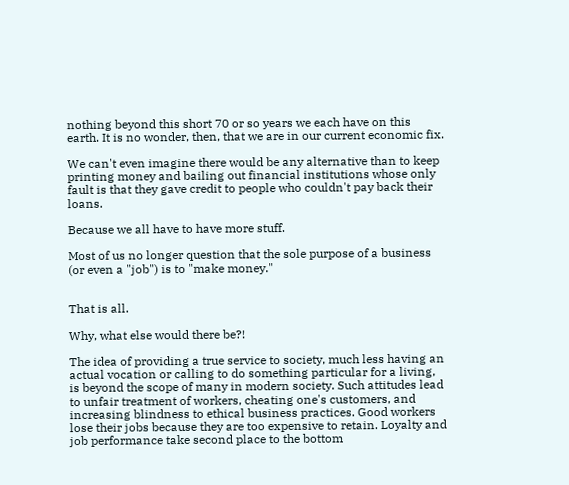nothing beyond this short 70 or so years we each have on this earth. It is no wonder, then, that we are in our current economic fix.

We can't even imagine there would be any alternative than to keep printing money and bailing out financial institutions whose only fault is that they gave credit to people who couldn't pay back their loans.

Because we all have to have more stuff.

Most of us no longer question that the sole purpose of a business (or even a "job") is to "make money."


That is all.

Why, what else would there be?!

The idea of providing a true service to society, much less having an actual vocation or calling to do something particular for a living, is beyond the scope of many in modern society. Such attitudes lead to unfair treatment of workers, cheating one's customers, and increasing blindness to ethical business practices. Good workers lose their jobs because they are too expensive to retain. Loyalty and job performance take second place to the bottom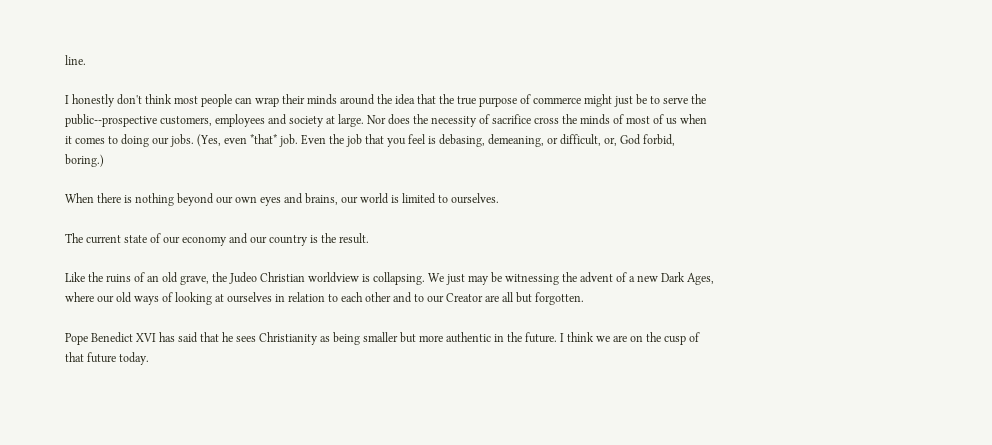line.

I honestly don't think most people can wrap their minds around the idea that the true purpose of commerce might just be to serve the public--prospective customers, employees and society at large. Nor does the necessity of sacrifice cross the minds of most of us when it comes to doing our jobs. (Yes, even *that* job. Even the job that you feel is debasing, demeaning, or difficult, or, God forbid, boring.)

When there is nothing beyond our own eyes and brains, our world is limited to ourselves.

The current state of our economy and our country is the result.

Like the ruins of an old grave, the Judeo Christian worldview is collapsing. We just may be witnessing the advent of a new Dark Ages, where our old ways of looking at ourselves in relation to each other and to our Creator are all but forgotten.

Pope Benedict XVI has said that he sees Christianity as being smaller but more authentic in the future. I think we are on the cusp of that future today.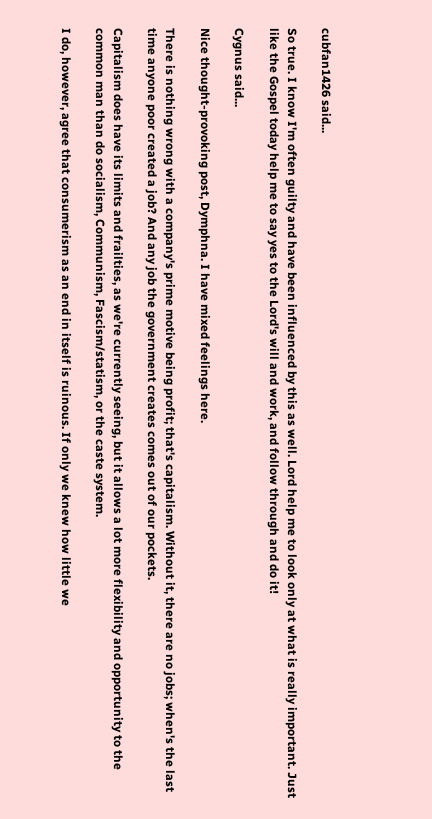cubfan1426 said...

So true. I know I'm often guilty and have been influenced by this as well. Lord help me to look only at what is really important. Just like the Gospel today help me to say yes to the Lord's will and work, and follow through and do it!

Cygnus said...

Nice thought-provoking post, Dymphna. I have mixed feelings here.

There is nothing wrong with a company's prime motive being profit; that's capitalism. Without it, there are no jobs; when's the last time anyone poor created a job? And any job the government creates comes out of our pockets.

Capitalism does have its limits and frailties, as we're currently seeing, but it allows a lot more flexibility and opportunity to the common man than do socialism, Communism, Fascism/statism, or the caste system.

I do, however, agree that consumerism as an end in itself is ruinous. If only we knew how little we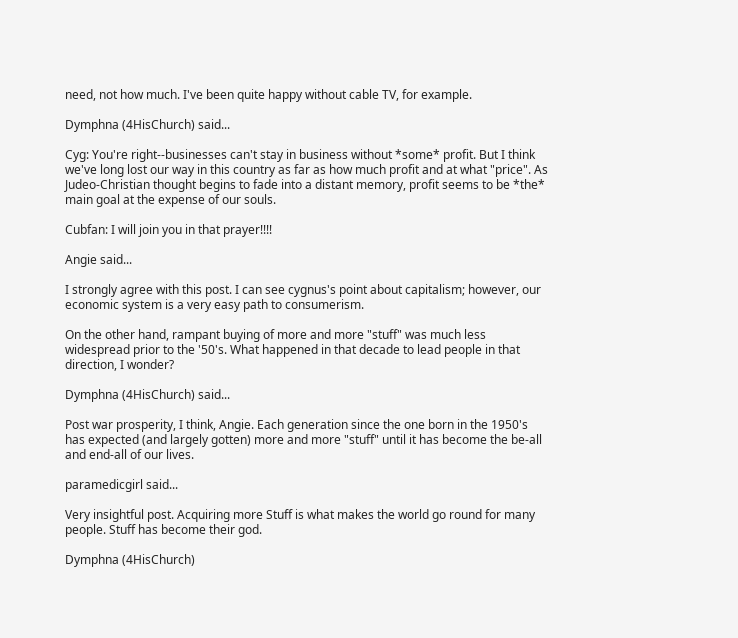need, not how much. I've been quite happy without cable TV, for example.

Dymphna (4HisChurch) said...

Cyg: You're right--businesses can't stay in business without *some* profit. But I think we've long lost our way in this country as far as how much profit and at what "price". As Judeo-Christian thought begins to fade into a distant memory, profit seems to be *the* main goal at the expense of our souls.

Cubfan: I will join you in that prayer!!!!

Angie said...

I strongly agree with this post. I can see cygnus's point about capitalism; however, our economic system is a very easy path to consumerism.

On the other hand, rampant buying of more and more "stuff" was much less widespread prior to the '50's. What happened in that decade to lead people in that direction, I wonder?

Dymphna (4HisChurch) said...

Post war prosperity, I think, Angie. Each generation since the one born in the 1950's has expected (and largely gotten) more and more "stuff" until it has become the be-all and end-all of our lives.

paramedicgirl said...

Very insightful post. Acquiring more Stuff is what makes the world go round for many people. Stuff has become their god.

Dymphna (4HisChurch)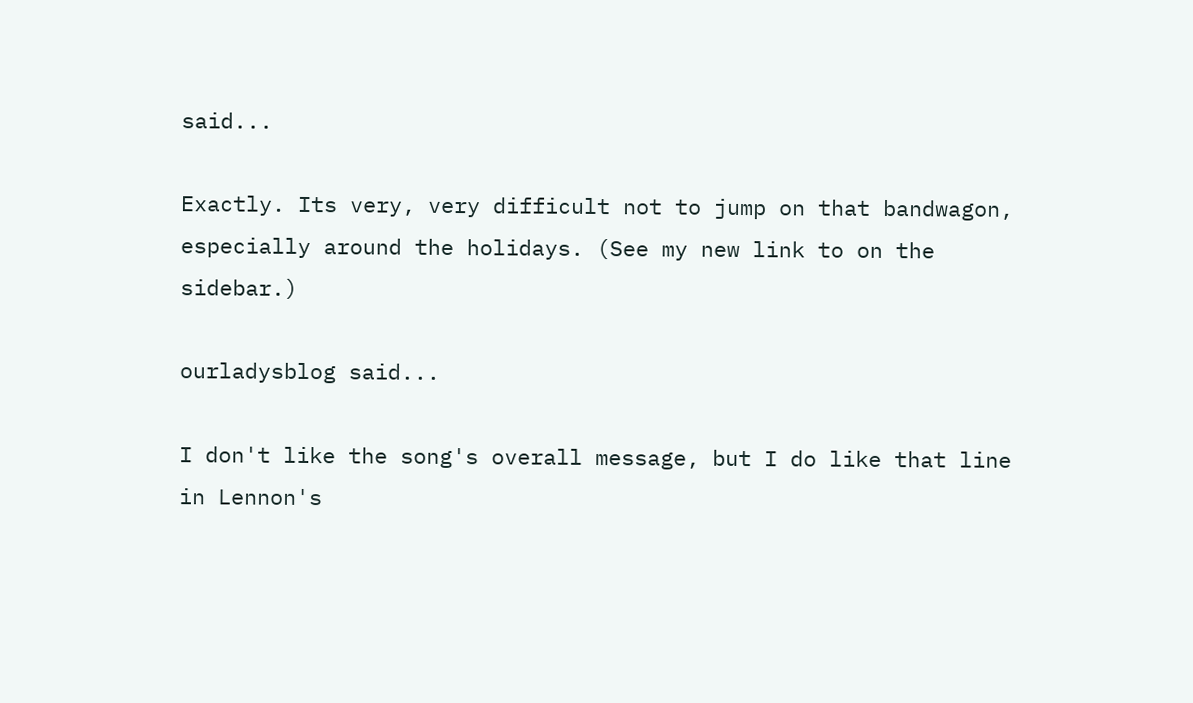said...

Exactly. Its very, very difficult not to jump on that bandwagon, especially around the holidays. (See my new link to on the sidebar.)

ourladysblog said...

I don't like the song's overall message, but I do like that line in Lennon's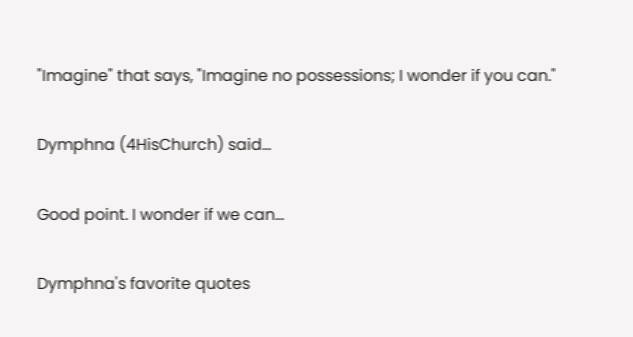"Imagine" that says, "Imagine no possessions; I wonder if you can."

Dymphna (4HisChurch) said...

Good point. I wonder if we can...

Dymphna's favorite quotes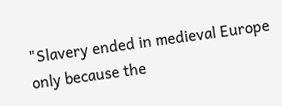"Slavery ended in medieval Europe only because the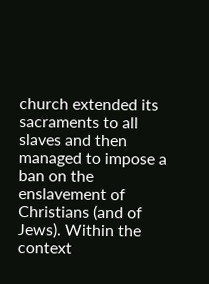church extended its sacraments to all slaves and then managed to impose a ban on the enslavement of Christians (and of Jews). Within the context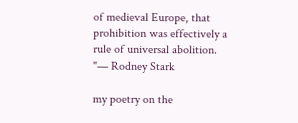of medieval Europe, that prohibition was effectively a rule of universal abolition. "— Rodney Stark

my poetry on the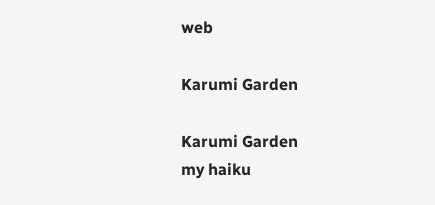web

Karumi Garden

Karumi Garden
my haiku